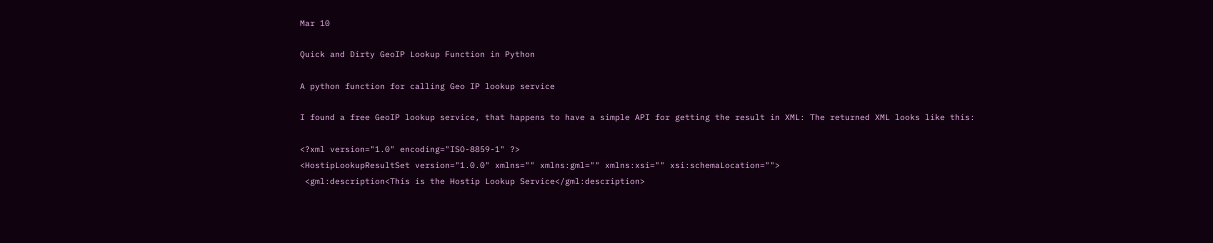Mar 10

Quick and Dirty GeoIP Lookup Function in Python

A python function for calling Geo IP lookup service

I found a free GeoIP lookup service, that happens to have a simple API for getting the result in XML: The returned XML looks like this:

<?xml version="1.0" encoding="ISO-8859-1" ?>
<HostipLookupResultSet version="1.0.0" xmlns="" xmlns:gml="" xmlns:xsi="" xsi:schemaLocation="">
 <gml:description<This is the Hostip Lookup Service</gml:description>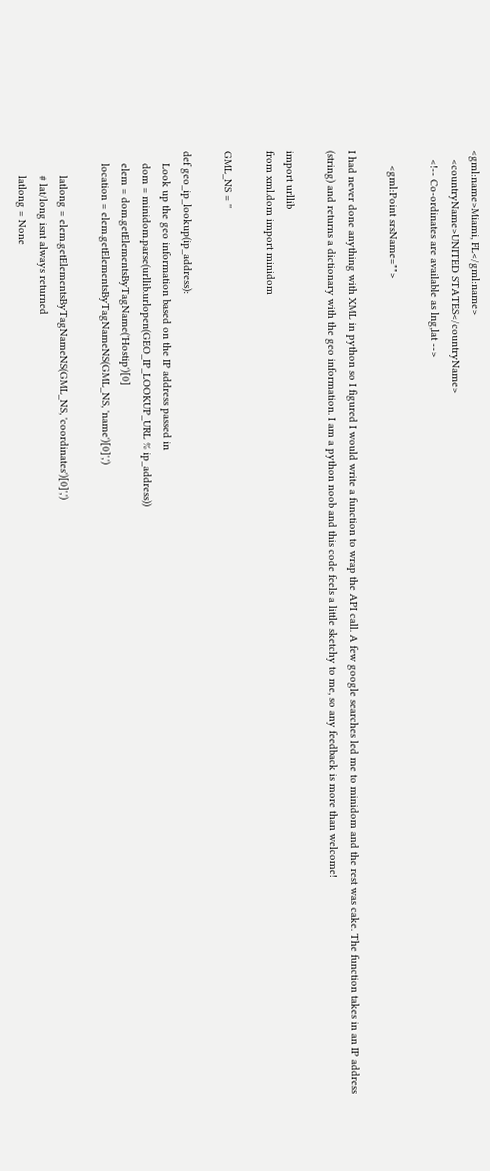<gml:name>Miami, FL</gml:name>
   <countryName>UNITED STATES</countryName>
   <!-- Co-ordinates are available as lng,lat -->

     <gml:Point srsName="">

I had never done anything with XML in python so I figured I would write a function to wrap the API call. A few google searches led me to minidom and the rest was cake. The function takes in an IP address (string) and returns a dictionary with the geo information. I am a python noob and this code feels a little sketchy to me, so any feedback is more than welcome!

import urllib
from xml.dom import minidom

GML_NS = ''

def geo_ip_lookup(ip_address):
    Look up the geo information based on the IP address passed in
    dom = minidom.parse(urllib.urlopen(GEO_IP_LOOKUP_URL % ip_address))
    elem = dom.getElementsByTagName('Hostip')[0]
    location = elem.getElementsByTagNameNS(GML_NS, 'name')[0]',')

        latlong = elem.getElementsByTagNameNS(GML_NS, 'coordinates')[0]',')
        # lat/long isnt always returned
        latlong = None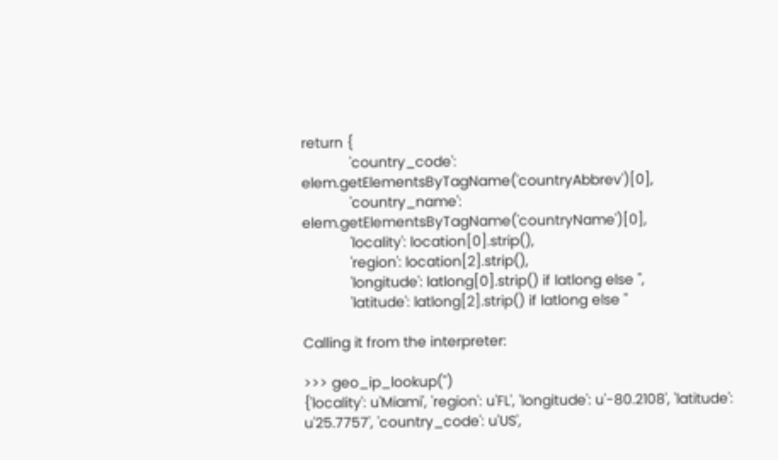return {
            'country_code': elem.getElementsByTagName('countryAbbrev')[0],
            'country_name': elem.getElementsByTagName('countryName')[0],
            'locality': location[0].strip(),
            'region': location[2].strip(),
            'longitude': latlong[0].strip() if latlong else '',
            'latitude': latlong[2].strip() if latlong else ''

Calling it from the interpreter:

>>> geo_ip_lookup('')
{'locality': u'Miami', 'region': u'FL', 'longitude': u'-80.2108', 'latitude': u'25.7757', 'country_code': u'US',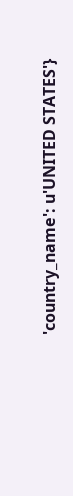'country_name': u'UNITED STATES'}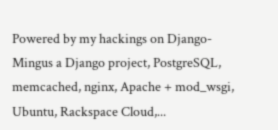Powered by my hackings on Django-Mingus a Django project, PostgreSQL, memcached, nginx, Apache + mod_wsgi, Ubuntu, Rackspace Cloud,...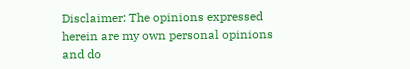Disclaimer: The opinions expressed herein are my own personal opinions and do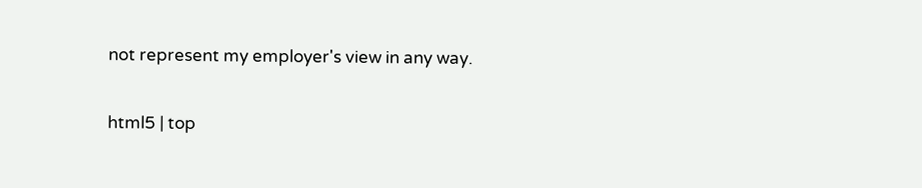not represent my employer's view in any way.

html5 | top